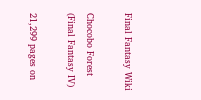Final Fantasy Wiki

Chocobo Forest (Final Fantasy IV)

21,299 pages on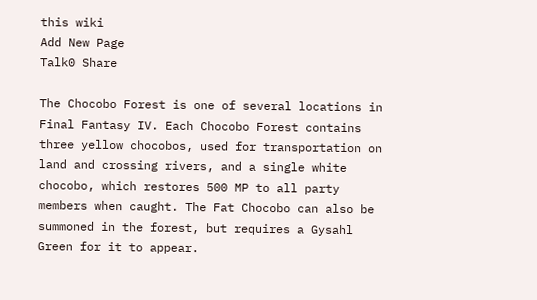this wiki
Add New Page
Talk0 Share

The Chocobo Forest is one of several locations in Final Fantasy IV. Each Chocobo Forest contains three yellow chocobos, used for transportation on land and crossing rivers, and a single white chocobo, which restores 500 MP to all party members when caught. The Fat Chocobo can also be summoned in the forest, but requires a Gysahl Green for it to appear.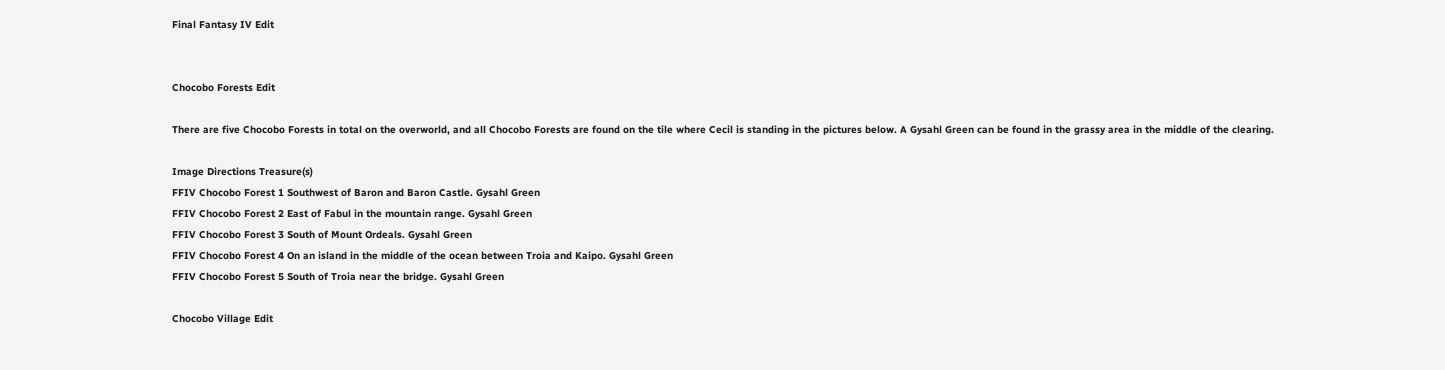Final Fantasy IV Edit


Chocobo Forests Edit

There are five Chocobo Forests in total on the overworld, and all Chocobo Forests are found on the tile where Cecil is standing in the pictures below. A Gysahl Green can be found in the grassy area in the middle of the clearing.

Image Directions Treasure(s)
FFIV Chocobo Forest 1 Southwest of Baron and Baron Castle. Gysahl Green
FFIV Chocobo Forest 2 East of Fabul in the mountain range. Gysahl Green
FFIV Chocobo Forest 3 South of Mount Ordeals. Gysahl Green
FFIV Chocobo Forest 4 On an island in the middle of the ocean between Troia and Kaipo. Gysahl Green
FFIV Chocobo Forest 5 South of Troia near the bridge. Gysahl Green

Chocobo Village Edit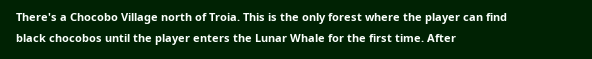There's a Chocobo Village north of Troia. This is the only forest where the player can find black chocobos until the player enters the Lunar Whale for the first time. After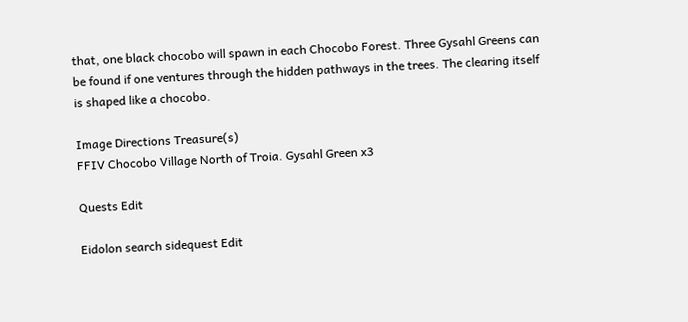that, one black chocobo will spawn in each Chocobo Forest. Three Gysahl Greens can be found if one ventures through the hidden pathways in the trees. The clearing itself is shaped like a chocobo.

Image Directions Treasure(s)
FFIV Chocobo Village North of Troia. Gysahl Green x3

Quests Edit

Eidolon search sidequest Edit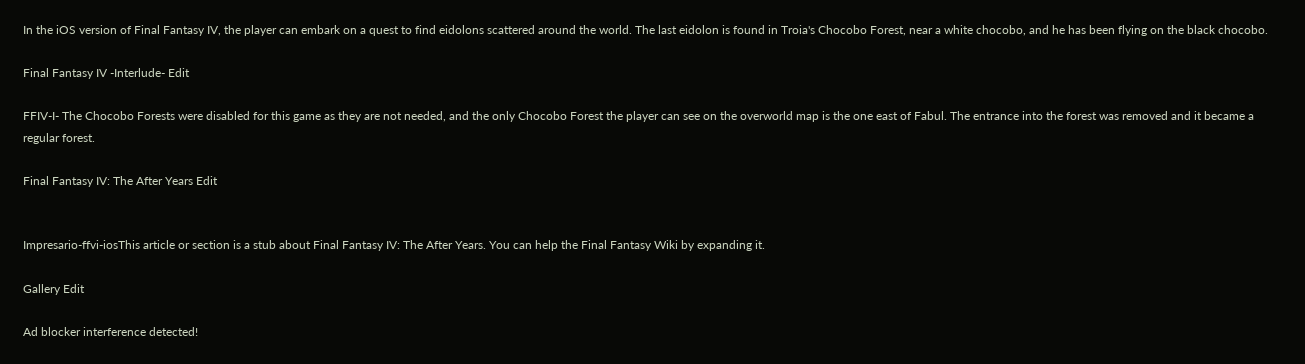In the iOS version of Final Fantasy IV, the player can embark on a quest to find eidolons scattered around the world. The last eidolon is found in Troia's Chocobo Forest, near a white chocobo, and he has been flying on the black chocobo.

Final Fantasy IV -Interlude- Edit

FFIV-I- The Chocobo Forests were disabled for this game as they are not needed, and the only Chocobo Forest the player can see on the overworld map is the one east of Fabul. The entrance into the forest was removed and it became a regular forest.

Final Fantasy IV: The After Years Edit


Impresario-ffvi-iosThis article or section is a stub about Final Fantasy IV: The After Years. You can help the Final Fantasy Wiki by expanding it.

Gallery Edit

Ad blocker interference detected!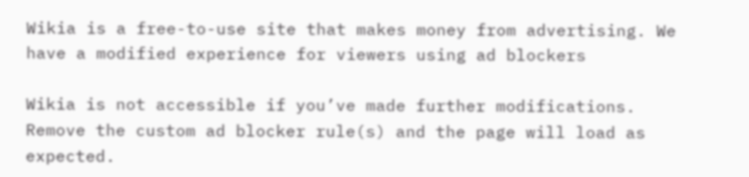Wikia is a free-to-use site that makes money from advertising. We have a modified experience for viewers using ad blockers

Wikia is not accessible if you’ve made further modifications. Remove the custom ad blocker rule(s) and the page will load as expected.